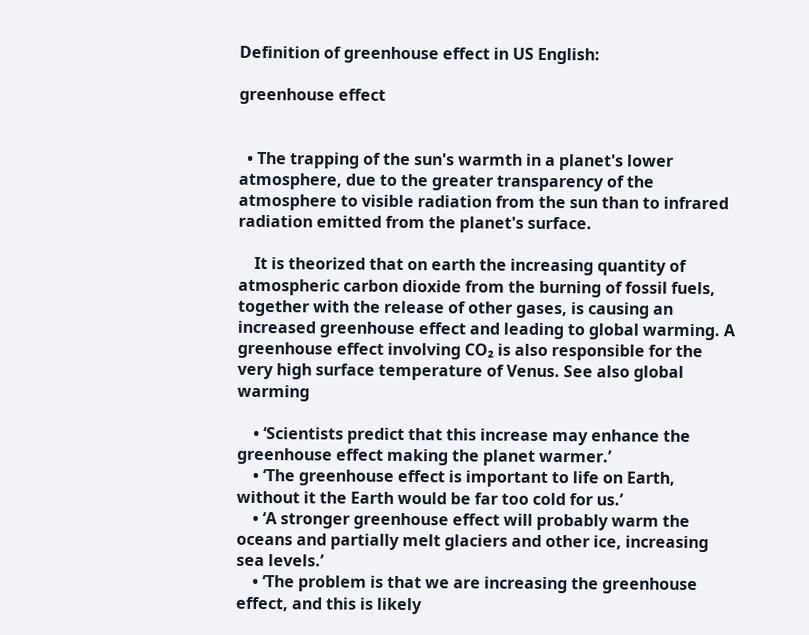Definition of greenhouse effect in US English:

greenhouse effect


  • The trapping of the sun's warmth in a planet's lower atmosphere, due to the greater transparency of the atmosphere to visible radiation from the sun than to infrared radiation emitted from the planet's surface.

    It is theorized that on earth the increasing quantity of atmospheric carbon dioxide from the burning of fossil fuels, together with the release of other gases, is causing an increased greenhouse effect and leading to global warming. A greenhouse effect involving CO₂ is also responsible for the very high surface temperature of Venus. See also global warming

    • ‘Scientists predict that this increase may enhance the greenhouse effect making the planet warmer.’
    • ‘The greenhouse effect is important to life on Earth, without it the Earth would be far too cold for us.’
    • ‘A stronger greenhouse effect will probably warm the oceans and partially melt glaciers and other ice, increasing sea levels.’
    • ‘The problem is that we are increasing the greenhouse effect, and this is likely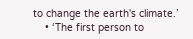to change the earth's climate.’
    • ‘The first person to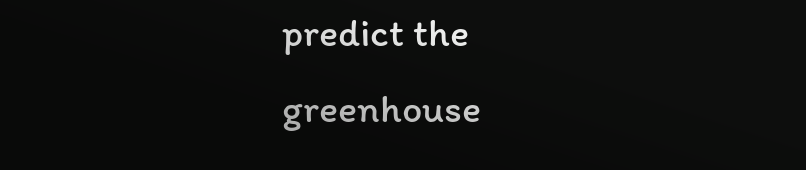predict the greenhouse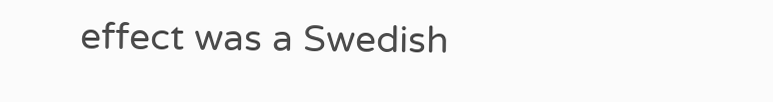effect was a Swedish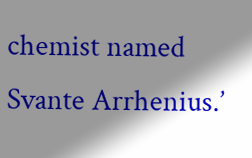chemist named Svante Arrhenius.’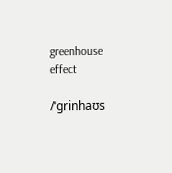greenhouse effect

/ˈɡrinhaʊs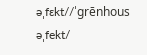əˌfɛkt//ˈɡrēnhous əˌfekt/